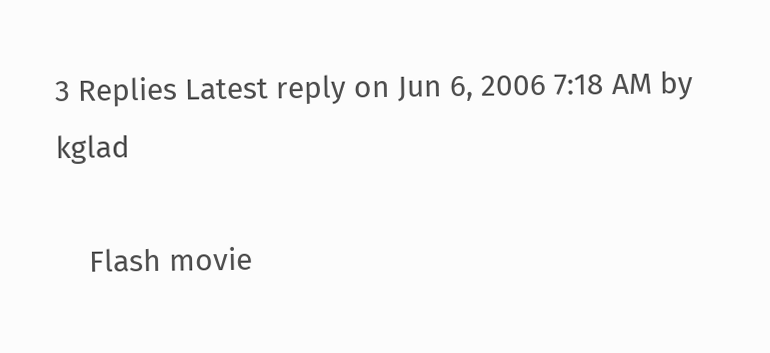3 Replies Latest reply on Jun 6, 2006 7:18 AM by kglad

    Flash movie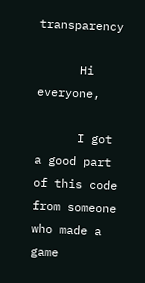transparency

      Hi everyone,

      I got a good part of this code from someone who made a game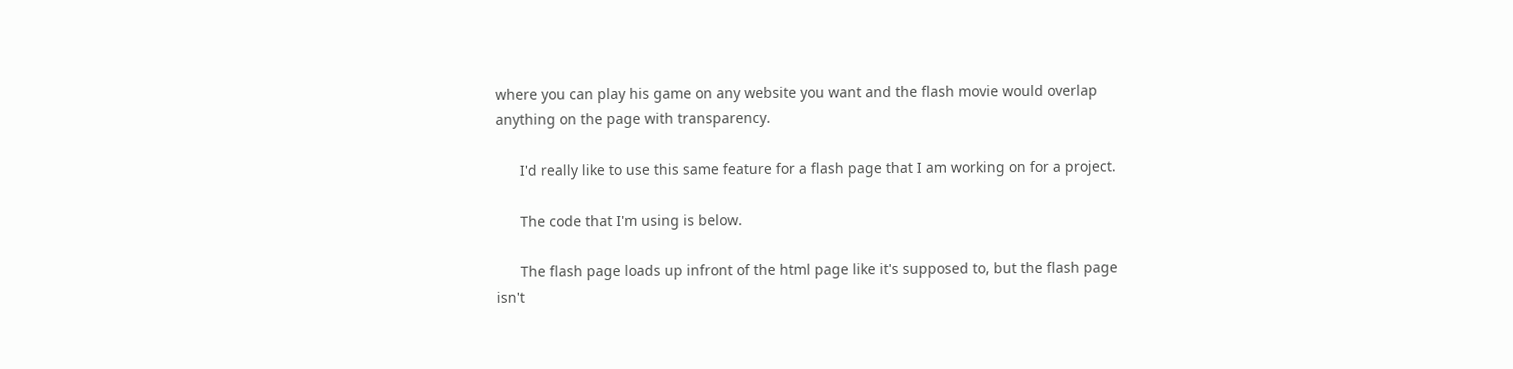where you can play his game on any website you want and the flash movie would overlap anything on the page with transparency.

      I'd really like to use this same feature for a flash page that I am working on for a project.

      The code that I'm using is below.

      The flash page loads up infront of the html page like it's supposed to, but the flash page isn't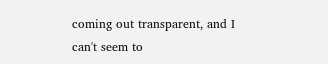coming out transparent, and I can't seem to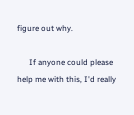figure out why.

      If anyone could please help me with this, I'd really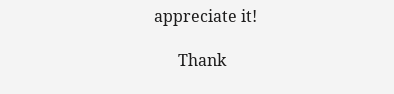appreciate it!

      Thank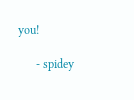you!

      - spidey